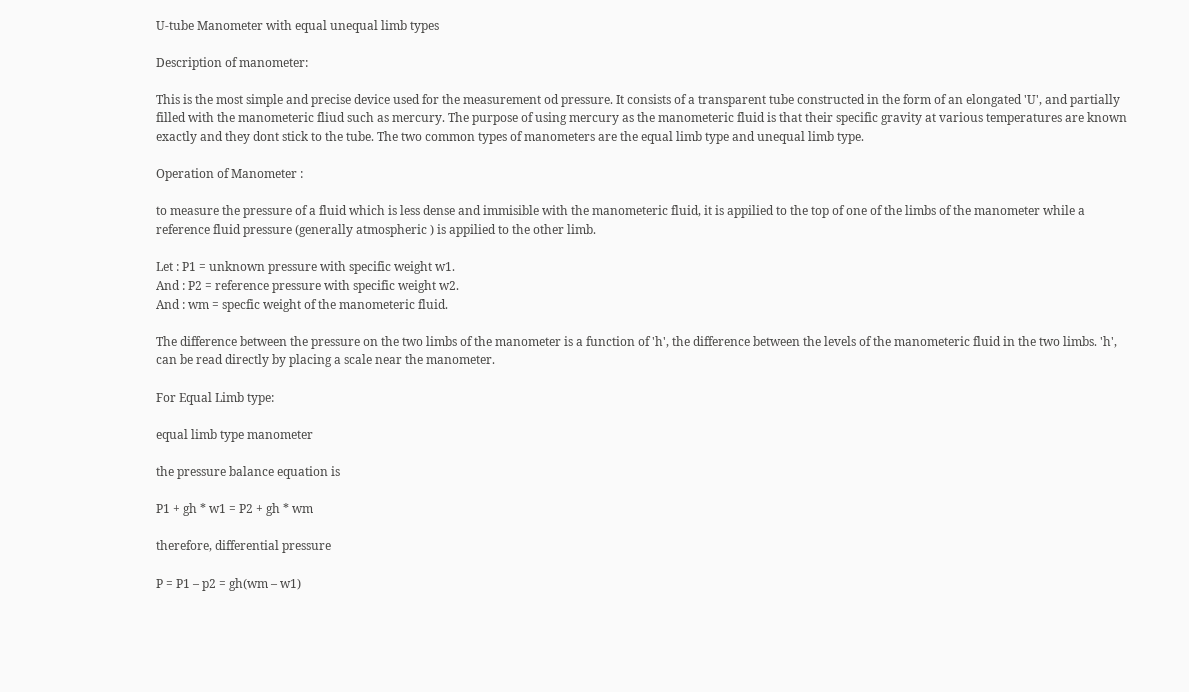U-tube Manometer with equal unequal limb types

Description of manometer:

This is the most simple and precise device used for the measurement od pressure. It consists of a transparent tube constructed in the form of an elongated 'U', and partially filled with the manometeric fliud such as mercury. The purpose of using mercury as the manometeric fluid is that their specific gravity at various temperatures are known exactly and they dont stick to the tube. The two common types of manometers are the equal limb type and unequal limb type.

Operation of Manometer :

to measure the pressure of a fluid which is less dense and immisible with the manometeric fluid, it is appilied to the top of one of the limbs of the manometer while a reference fluid pressure (generally atmospheric ) is appilied to the other limb.

Let : P1 = unknown pressure with specific weight w1.
And : P2 = reference pressure with specific weight w2.
And : wm = specfic weight of the manometeric fluid.

The difference between the pressure on the two limbs of the manometer is a function of 'h', the difference between the levels of the manometeric fluid in the two limbs. 'h', can be read directly by placing a scale near the manometer.

For Equal Limb type:

equal limb type manometer

the pressure balance equation is

P1 + gh * w1 = P2 + gh * wm

therefore, differential pressure

P = P1 – p2 = gh(wm – w1)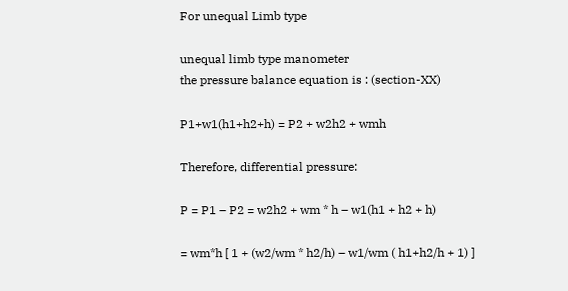For unequal Limb type

unequal limb type manometer
the pressure balance equation is : (section-XX)

P1+w1(h1+h2+h) = P2 + w2h2 + wmh

Therefore, differential pressure:

P = P1 – P2 = w2h2 + wm * h – w1(h1 + h2 + h)

= wm*h [ 1 + (w2/wm * h2/h) – w1/wm ( h1+h2/h + 1) ]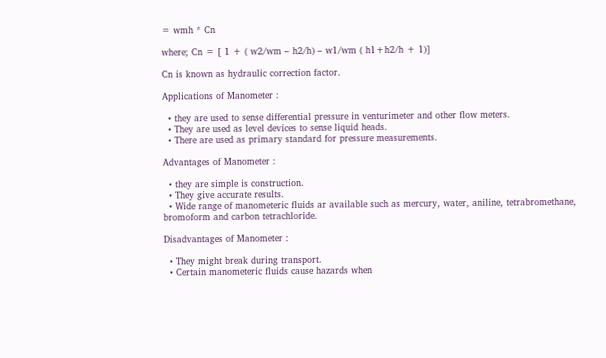= wmh * Cn

where; Cn = [ 1 + ( w2/wm – h2/h) – w1/wm ( h1+h2/h + 1)]

Cn is known as hydraulic correction factor.

Applications of Manometer :

  • they are used to sense differential pressure in venturimeter and other flow meters.
  • They are used as level devices to sense liquid heads.
  • There are used as primary standard for pressure measurements.

Advantages of Manometer :

  • they are simple is construction.
  • They give accurate results.
  • Wide range of manometeric fluids ar available such as mercury, water, aniline, tetrabromethane, bromoform and carbon tetrachloride.

Disadvantages of Manometer :

  • They might break during transport.
  • Certain manometeric fluids cause hazards when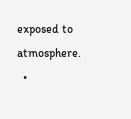exposed to atmosphere.
  •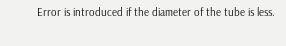Error is introduced if the diameter of the tube is less.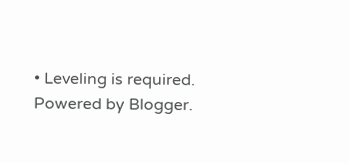• Leveling is required.
Powered by Blogger.